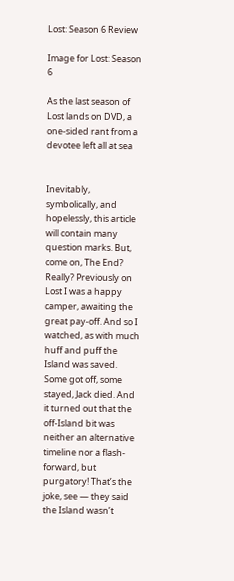Lost: Season 6 Review

Image for Lost: Season 6

As the last season of Lost lands on DVD, a one-sided rant from a devotee left all at sea


Inevitably, symbolically, and hopelessly, this article will contain many question marks. But, come on, The End? Really? Previously on Lost I was a happy camper, awaiting the great pay-off. And so I watched, as with much huff and puff the Island was saved. Some got off, some stayed, Jack died. And it turned out that the off-Island bit was neither an alternative timeline nor a flash-forward, but purgatory! That’s the joke, see — they said the Island wasn’t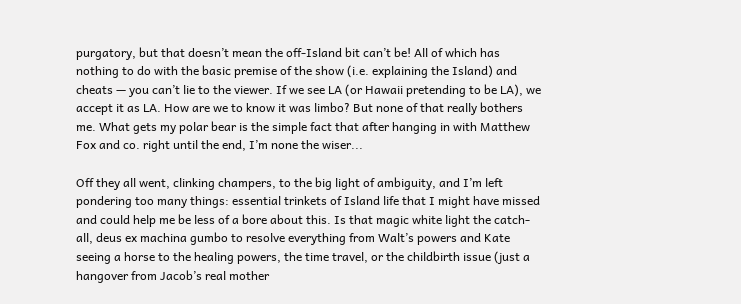purgatory, but that doesn’t mean the off-Island bit can’t be! All of which has nothing to do with the basic premise of the show (i.e. explaining the Island) and cheats — you can’t lie to the viewer. If we see LA (or Hawaii pretending to be LA), we accept it as LA. How are we to know it was limbo? But none of that really bothers me. What gets my polar bear is the simple fact that after hanging in with Matthew Fox and co. right until the end, I’m none the wiser...

Off they all went, clinking champers, to the big light of ambiguity, and I’m left pondering too many things: essential trinkets of Island life that I might have missed and could help me be less of a bore about this. Is that magic white light the catch-all, deus ex machina gumbo to resolve everything from Walt’s powers and Kate seeing a horse to the healing powers, the time travel, or the childbirth issue (just a hangover from Jacob’s real mother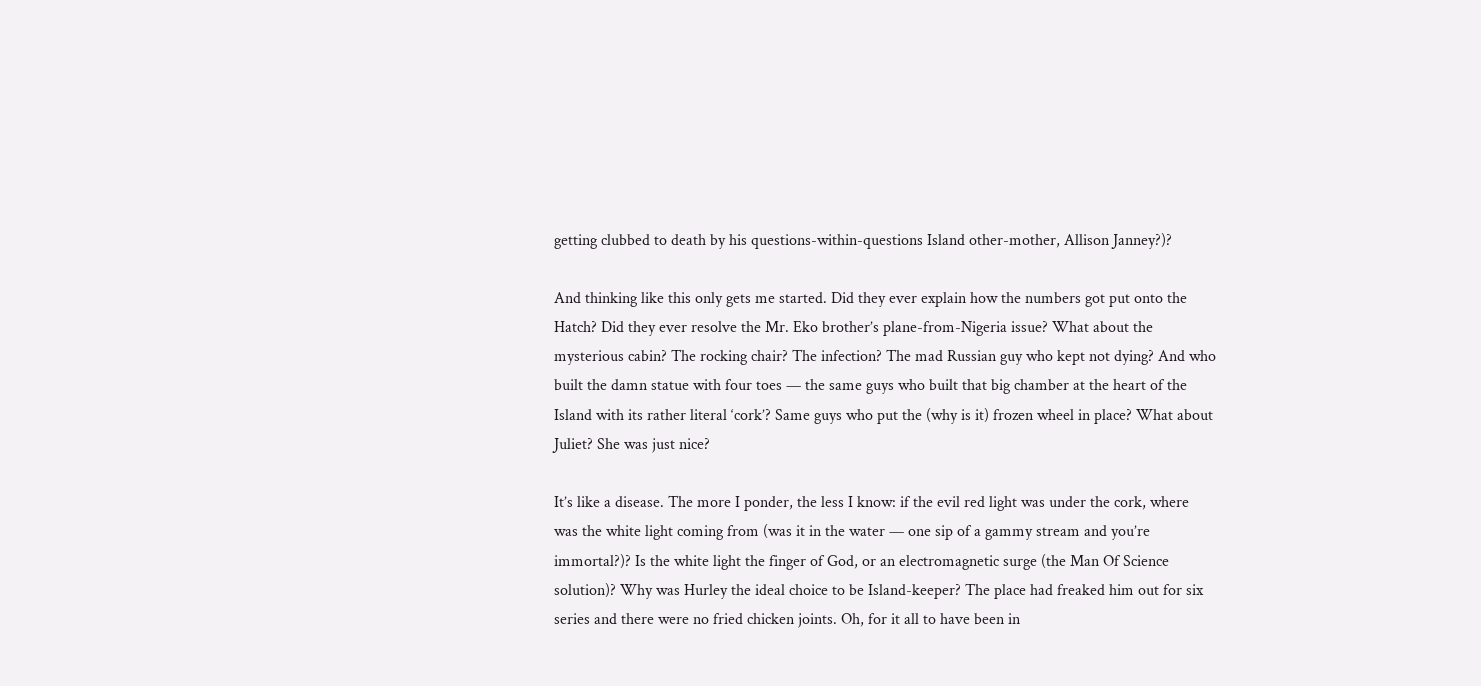getting clubbed to death by his questions-within-questions Island other-mother, Allison Janney?)?

And thinking like this only gets me started. Did they ever explain how the numbers got put onto the Hatch? Did they ever resolve the Mr. Eko brother’s plane-from-Nigeria issue? What about the mysterious cabin? The rocking chair? The infection? The mad Russian guy who kept not dying? And who built the damn statue with four toes — the same guys who built that big chamber at the heart of the Island with its rather literal ‘cork’? Same guys who put the (why is it) frozen wheel in place? What about Juliet? She was just nice?

It’s like a disease. The more I ponder, the less I know: if the evil red light was under the cork, where was the white light coming from (was it in the water — one sip of a gammy stream and you’re immortal?)? Is the white light the finger of God, or an electromagnetic surge (the Man Of Science solution)? Why was Hurley the ideal choice to be Island-keeper? The place had freaked him out for six series and there were no fried chicken joints. Oh, for it all to have been in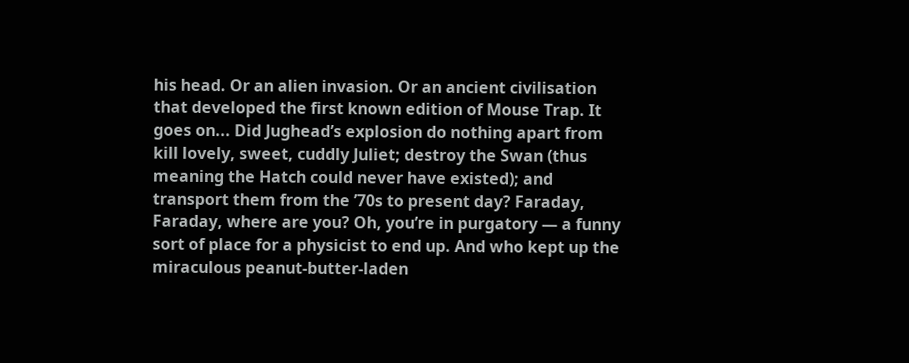his head. Or an alien invasion. Or an ancient civilisation that developed the first known edition of Mouse Trap. It goes on... Did Jughead’s explosion do nothing apart from kill lovely, sweet, cuddly Juliet; destroy the Swan (thus meaning the Hatch could never have existed); and transport them from the ’70s to present day? Faraday, Faraday, where are you? Oh, you’re in purgatory — a funny sort of place for a physicist to end up. And who kept up the miraculous peanut-butter-laden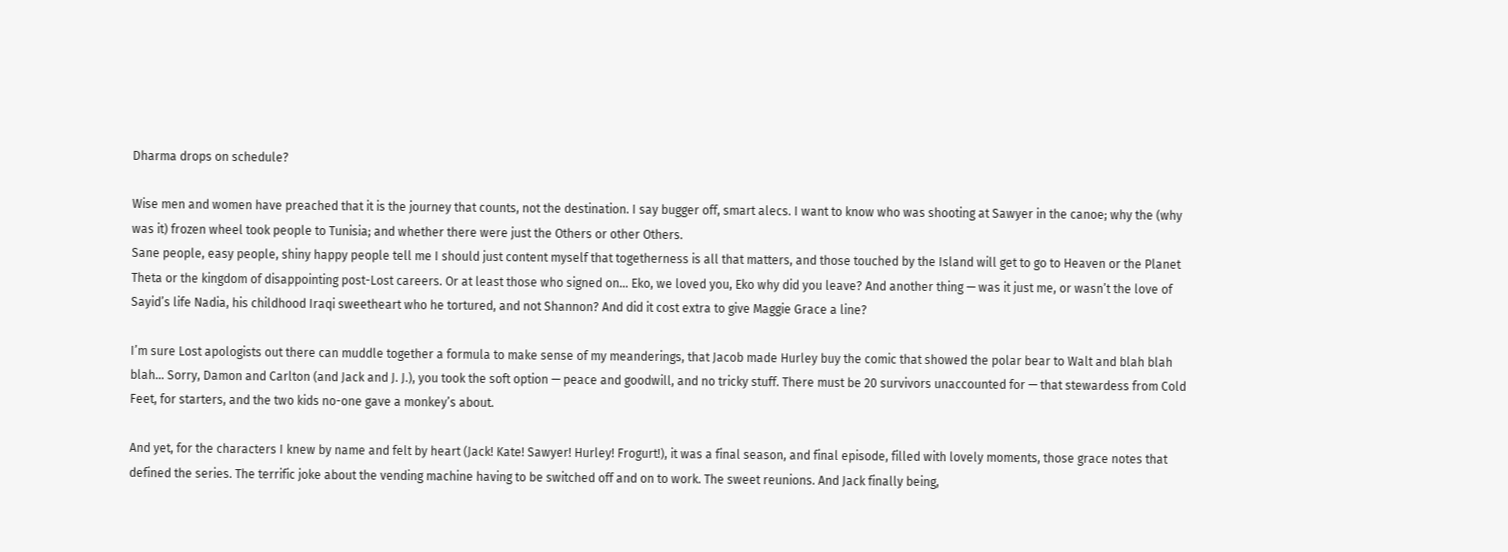Dharma drops on schedule?

Wise men and women have preached that it is the journey that counts, not the destination. I say bugger off, smart alecs. I want to know who was shooting at Sawyer in the canoe; why the (why was it) frozen wheel took people to Tunisia; and whether there were just the Others or other Others.
Sane people, easy people, shiny happy people tell me I should just content myself that togetherness is all that matters, and those touched by the Island will get to go to Heaven or the Planet Theta or the kingdom of disappointing post-Lost careers. Or at least those who signed on… Eko, we loved you, Eko why did you leave? And another thing — was it just me, or wasn’t the love of Sayid’s life Nadia, his childhood Iraqi sweetheart who he tortured, and not Shannon? And did it cost extra to give Maggie Grace a line?

I’m sure Lost apologists out there can muddle together a formula to make sense of my meanderings, that Jacob made Hurley buy the comic that showed the polar bear to Walt and blah blah blah… Sorry, Damon and Carlton (and Jack and J. J.), you took the soft option — peace and goodwill, and no tricky stuff. There must be 20 survivors unaccounted for — that stewardess from Cold Feet, for starters, and the two kids no-one gave a monkey’s about.

And yet, for the characters I knew by name and felt by heart (Jack! Kate! Sawyer! Hurley! Frogurt!), it was a final season, and final episode, filled with lovely moments, those grace notes that defined the series. The terrific joke about the vending machine having to be switched off and on to work. The sweet reunions. And Jack finally being,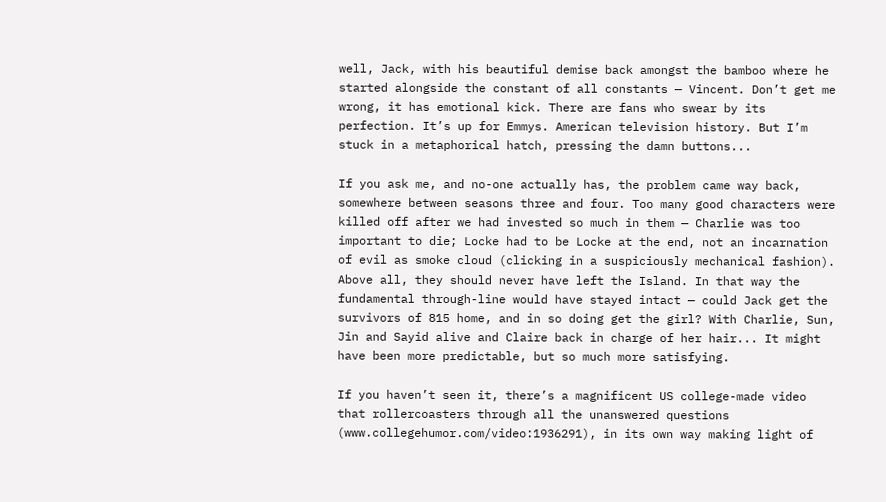well, Jack, with his beautiful demise back amongst the bamboo where he started alongside the constant of all constants — Vincent. Don’t get me wrong, it has emotional kick. There are fans who swear by its perfection. It’s up for Emmys. American television history. But I’m stuck in a metaphorical hatch, pressing the damn buttons...

If you ask me, and no-one actually has, the problem came way back, somewhere between seasons three and four. Too many good characters were killed off after we had invested so much in them — Charlie was too important to die; Locke had to be Locke at the end, not an incarnation of evil as smoke cloud (clicking in a suspiciously mechanical fashion). Above all, they should never have left the Island. In that way the fundamental through-line would have stayed intact — could Jack get the survivors of 815 home, and in so doing get the girl? With Charlie, Sun, Jin and Sayid alive and Claire back in charge of her hair... It might have been more predictable, but so much more satisfying.

If you haven’t seen it, there’s a magnificent US college-made video that rollercoasters through all the unanswered questions (www.collegehumor.com/video:1936291), in its own way making light of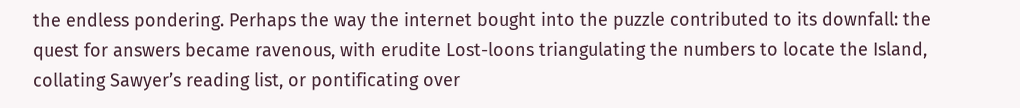the endless pondering. Perhaps the way the internet bought into the puzzle contributed to its downfall: the quest for answers became ravenous, with erudite Lost-loons triangulating the numbers to locate the Island, collating Sawyer’s reading list, or pontificating over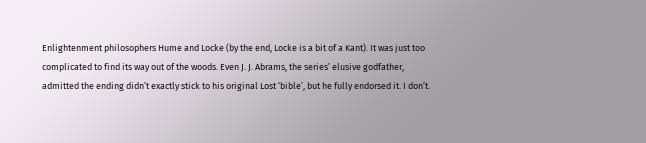Enlightenment philosophers Hume and Locke (by the end, Locke is a bit of a Kant). It was just too complicated to find its way out of the woods. Even J. J. Abrams, the series’ elusive godfather, admitted the ending didn’t exactly stick to his original Lost ‘bible’, but he fully endorsed it. I don’t.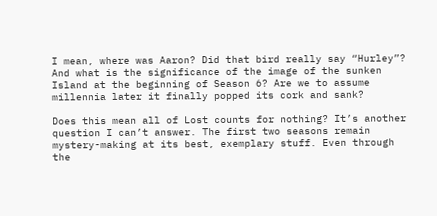I mean, where was Aaron? Did that bird really say “Hurley”? And what is the significance of the image of the sunken Island at the beginning of Season 6? Are we to assume millennia later it finally popped its cork and sank?

Does this mean all of Lost counts for nothing? It’s another question I can’t answer. The first two seasons remain mystery-making at its best, exemplary stuff. Even through the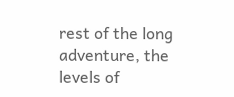rest of the long adventure, the levels of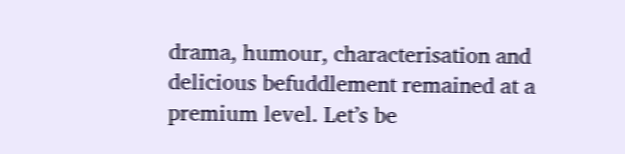drama, humour, characterisation and delicious befuddlement remained at a premium level. Let’s be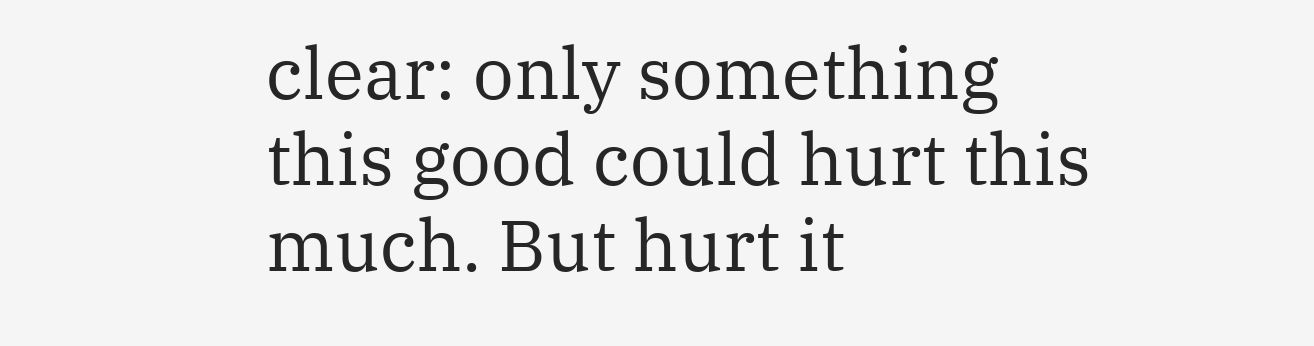clear: only something this good could hurt this much. But hurt it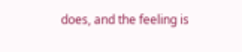does, and the feeling is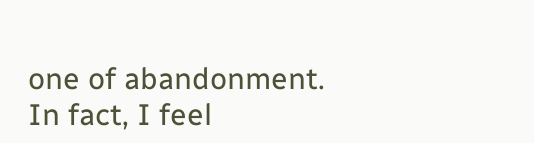one of abandonment. In fact, I feel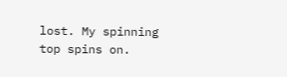lost. My spinning top spins on.